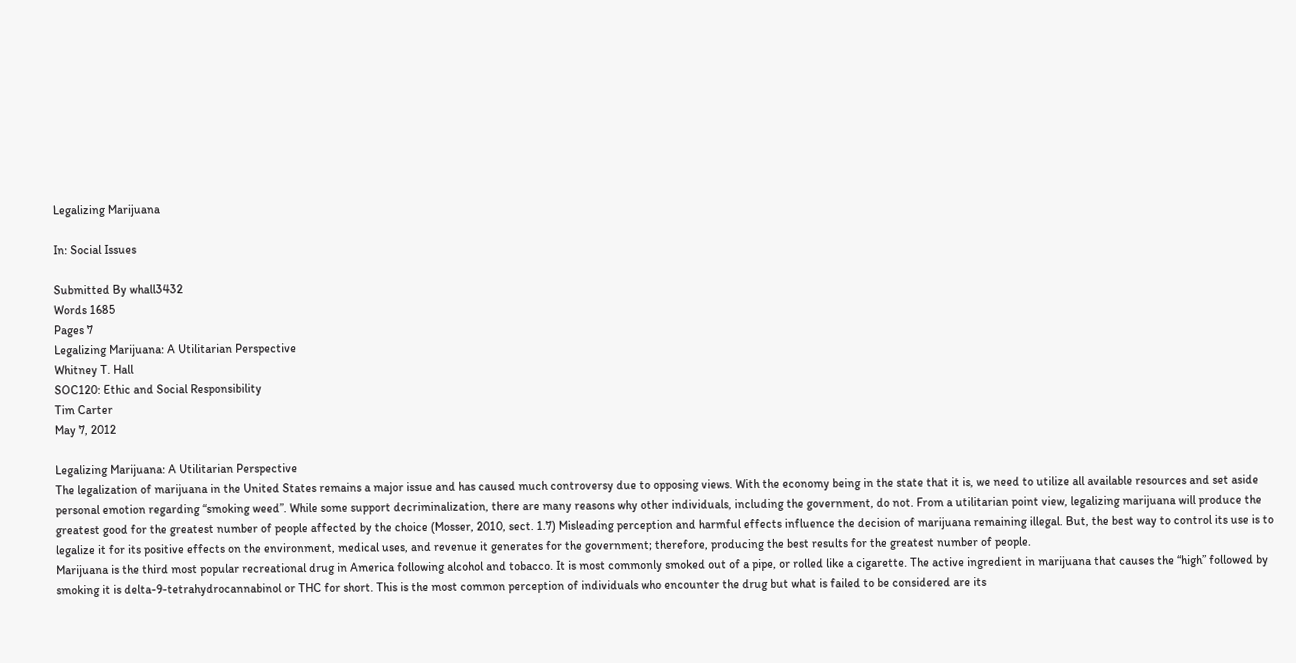Legalizing Marijuana

In: Social Issues

Submitted By whall3432
Words 1685
Pages 7
Legalizing Marijuana: A Utilitarian Perspective
Whitney T. Hall
SOC120: Ethic and Social Responsibility
Tim Carter
May 7, 2012

Legalizing Marijuana: A Utilitarian Perspective
The legalization of marijuana in the United States remains a major issue and has caused much controversy due to opposing views. With the economy being in the state that it is, we need to utilize all available resources and set aside personal emotion regarding “smoking weed”. While some support decriminalization, there are many reasons why other individuals, including the government, do not. From a utilitarian point view, legalizing marijuana will produce the greatest good for the greatest number of people affected by the choice (Mosser, 2010, sect. 1.7) Misleading perception and harmful effects influence the decision of marijuana remaining illegal. But, the best way to control its use is to legalize it for its positive effects on the environment, medical uses, and revenue it generates for the government; therefore, producing the best results for the greatest number of people.
Marijuana is the third most popular recreational drug in America following alcohol and tobacco. It is most commonly smoked out of a pipe, or rolled like a cigarette. The active ingredient in marijuana that causes the “high” followed by smoking it is delta-9-tetrahydrocannabinol or THC for short. This is the most common perception of individuals who encounter the drug but what is failed to be considered are its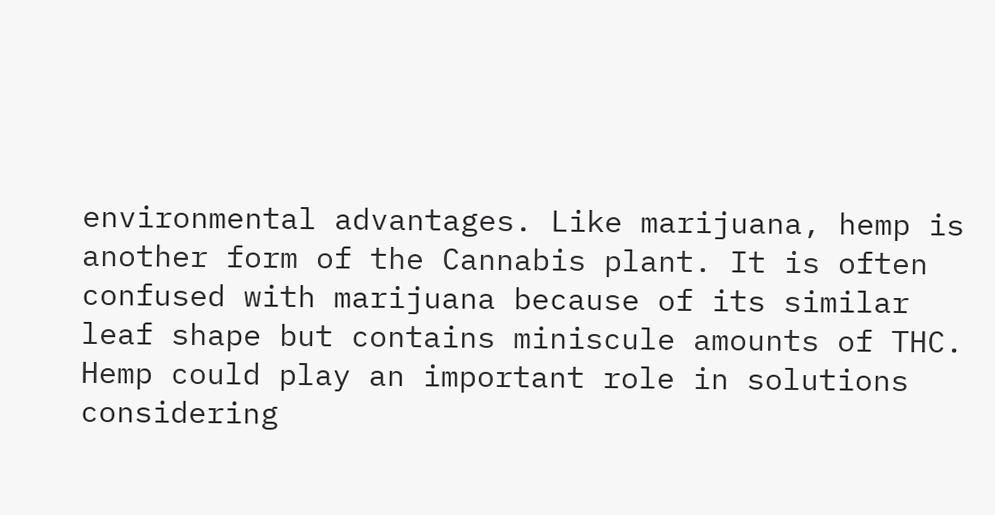environmental advantages. Like marijuana, hemp is another form of the Cannabis plant. It is often confused with marijuana because of its similar leaf shape but contains miniscule amounts of THC. Hemp could play an important role in solutions considering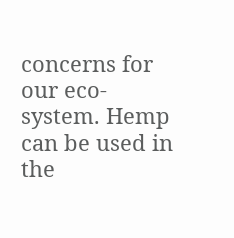concerns for our eco-system. Hemp can be used in the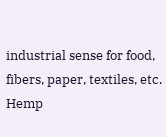industrial sense for food, fibers, paper, textiles, etc. Hemp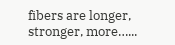fibers are longer, stronger, more…...